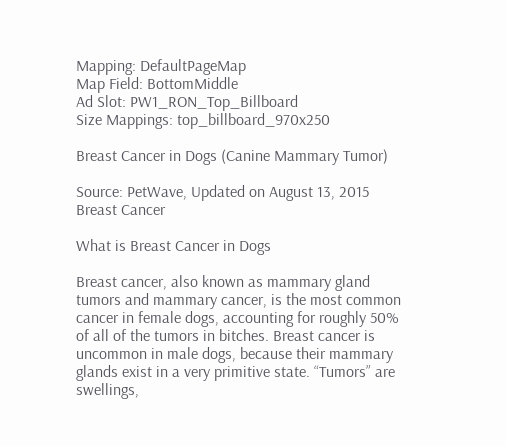Mapping: DefaultPageMap
Map Field: BottomMiddle
Ad Slot: PW1_RON_Top_Billboard
Size Mappings: top_billboard_970x250

Breast Cancer in Dogs (Canine Mammary Tumor)

Source: PetWave, Updated on August 13, 2015
Breast Cancer

What is Breast Cancer in Dogs

Breast cancer, also known as mammary gland tumors and mammary cancer, is the most common cancer in female dogs, accounting for roughly 50% of all of the tumors in bitches. Breast cancer is uncommon in male dogs, because their mammary glands exist in a very primitive state. “Tumors” are swellings,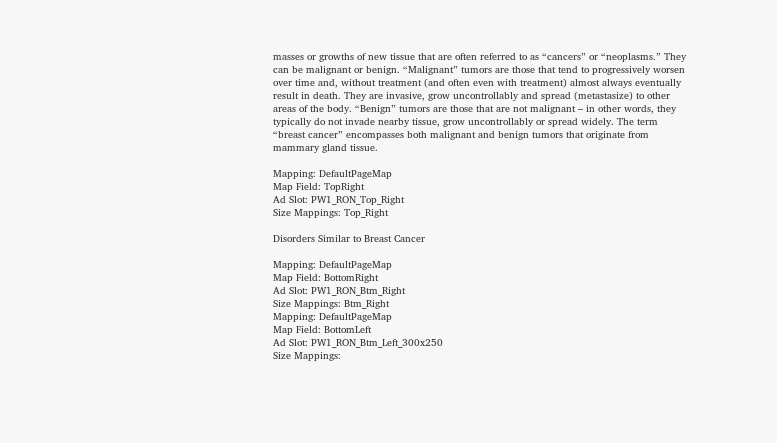masses or growths of new tissue that are often referred to as “cancers” or “neoplasms.” They can be malignant or benign. “Malignant” tumors are those that tend to progressively worsen over time and, without treatment (and often even with treatment) almost always eventually result in death. They are invasive, grow uncontrollably and spread (metastasize) to other areas of the body. “Benign” tumors are those that are not malignant – in other words, they typically do not invade nearby tissue, grow uncontrollably or spread widely. The term “breast cancer” encompasses both malignant and benign tumors that originate from mammary gland tissue.

Mapping: DefaultPageMap
Map Field: TopRight
Ad Slot: PW1_RON_Top_Right
Size Mappings: Top_Right

Disorders Similar to Breast Cancer

Mapping: DefaultPageMap
Map Field: BottomRight
Ad Slot: PW1_RON_Btm_Right
Size Mappings: Btm_Right
Mapping: DefaultPageMap
Map Field: BottomLeft
Ad Slot: PW1_RON_Btm_Left_300x250
Size Mappings: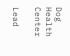Dog Health Center

Lead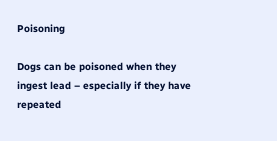Poisoning

Dogs can be poisoned when they ingest lead – especially if they have repeated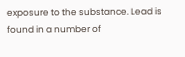exposure to the substance. Lead is found in a number of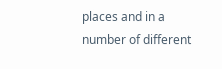places and in a number of different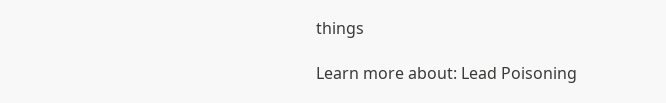things

Learn more about: Lead Poisoning